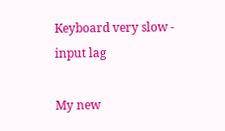Keyboard very slow - input lag

My new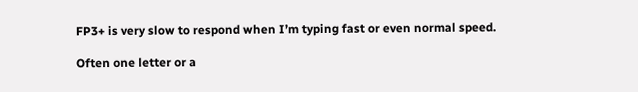FP3+ is very slow to respond when I’m typing fast or even normal speed.

Often one letter or a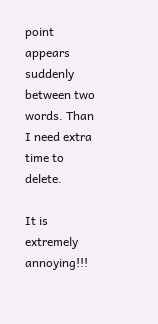point appears suddenly between two words. Than I need extra time to delete.

It is extremely annoying!!!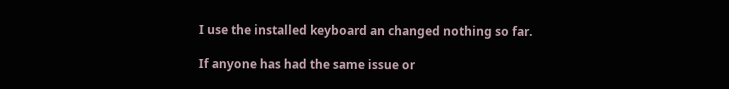I use the installed keyboard an changed nothing so far.

If anyone has had the same issue or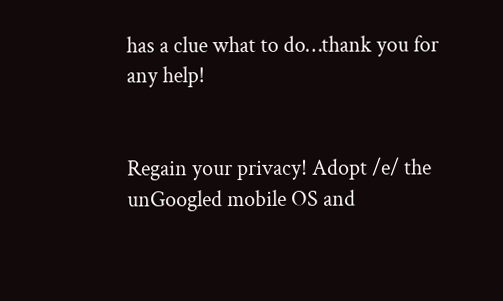has a clue what to do…thank you for any help!


Regain your privacy! Adopt /e/ the unGoogled mobile OS and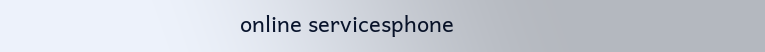online servicesphone